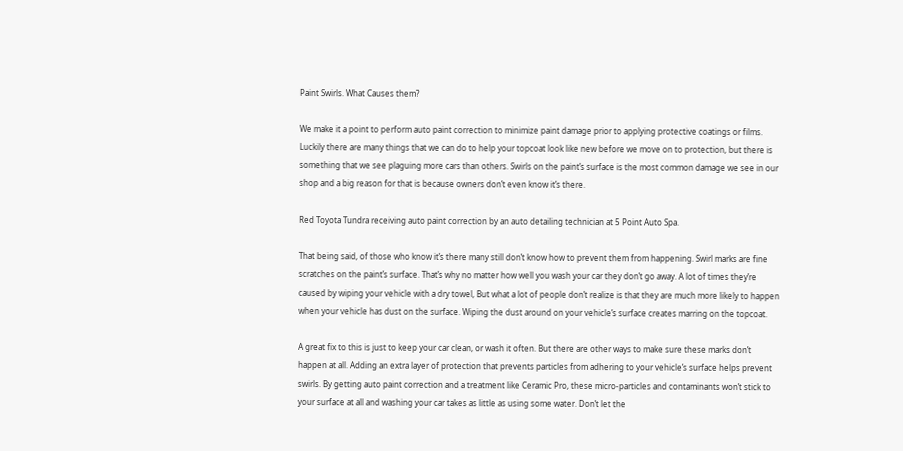Paint Swirls. What Causes them?

We make it a point to perform auto paint correction to minimize paint damage prior to applying protective coatings or films. Luckily there are many things that we can do to help your topcoat look like new before we move on to protection, but there is something that we see plaguing more cars than others. Swirls on the paint’s surface is the most common damage we see in our shop and a big reason for that is because owners don’t even know it’s there.

Red Toyota Tundra receiving auto paint correction by an auto detailing technician at 5 Point Auto Spa.

That being said, of those who know it’s there many still don’t know how to prevent them from happening. Swirl marks are fine scratches on the paint’s surface. That’s why no matter how well you wash your car they don’t go away. A lot of times they’re caused by wiping your vehicle with a dry towel, But what a lot of people don’t realize is that they are much more likely to happen when your vehicle has dust on the surface. Wiping the dust around on your vehicle’s surface creates marring on the topcoat.

A great fix to this is just to keep your car clean, or wash it often. But there are other ways to make sure these marks don’t happen at all. Adding an extra layer of protection that prevents particles from adhering to your vehicle’s surface helps prevent swirls. By getting auto paint correction and a treatment like Ceramic Pro, these micro-particles and contaminants won’t stick to your surface at all and washing your car takes as little as using some water. Don’t let the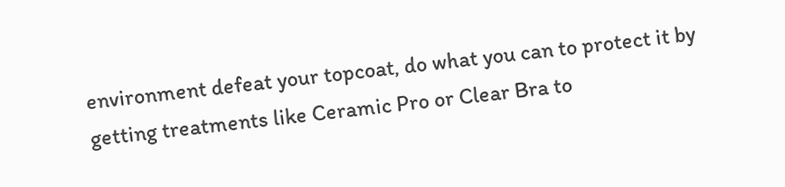environment defeat your topcoat, do what you can to protect it by getting treatments like Ceramic Pro or Clear Bra to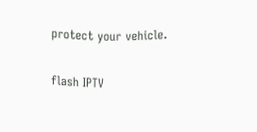protect your vehicle.

flash IPTV